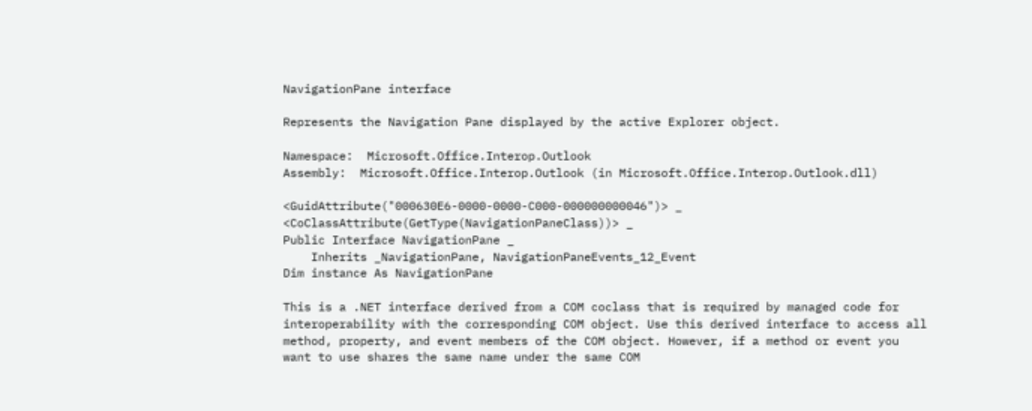NavigationPane interface

Represents the Navigation Pane displayed by the active Explorer object.

Namespace:  Microsoft.Office.Interop.Outlook
Assembly:  Microsoft.Office.Interop.Outlook (in Microsoft.Office.Interop.Outlook.dll)

<GuidAttribute("000630E6-0000-0000-C000-000000000046")> _
<CoClassAttribute(GetType(NavigationPaneClass))> _
Public Interface NavigationPane _
    Inherits _NavigationPane, NavigationPaneEvents_12_Event
Dim instance As NavigationPane

This is a .NET interface derived from a COM coclass that is required by managed code for interoperability with the corresponding COM object. Use this derived interface to access all method, property, and event members of the COM object. However, if a method or event you want to use shares the same name under the same COM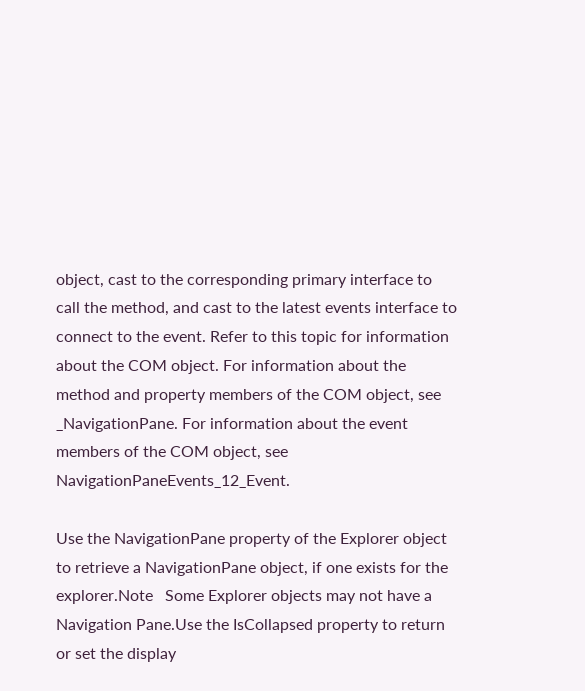object, cast to the corresponding primary interface to call the method, and cast to the latest events interface to connect to the event. Refer to this topic for information about the COM object. For information about the method and property members of the COM object, see _NavigationPane. For information about the event members of the COM object, see NavigationPaneEvents_12_Event.

Use the NavigationPane property of the Explorer object to retrieve a NavigationPane object, if one exists for the explorer.Note   Some Explorer objects may not have a Navigation Pane.Use the IsCollapsed property to return or set the display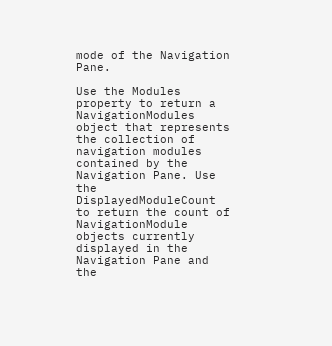mode of the Navigation Pane.

Use the Modules property to return a NavigationModules object that represents the collection of navigation modules contained by the Navigation Pane. Use the DisplayedModuleCount to return the count of NavigationModule objects currently displayed in the Navigation Pane and the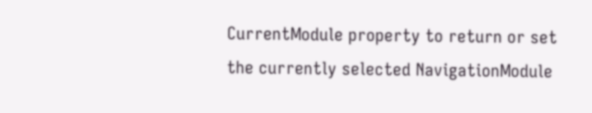CurrentModule property to return or set the currently selected NavigationModule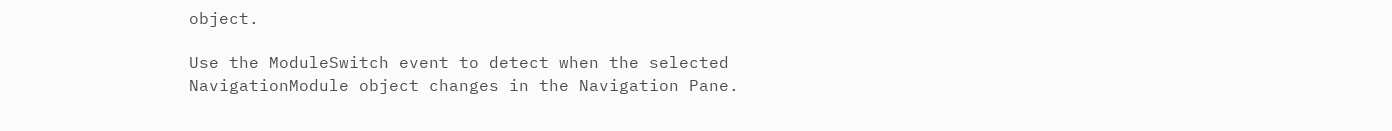object.

Use the ModuleSwitch event to detect when the selected NavigationModule object changes in the Navigation Pane.